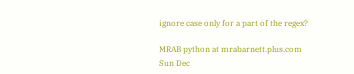ignore case only for a part of the regex?

MRAB python at mrabarnett.plus.com
Sun Dec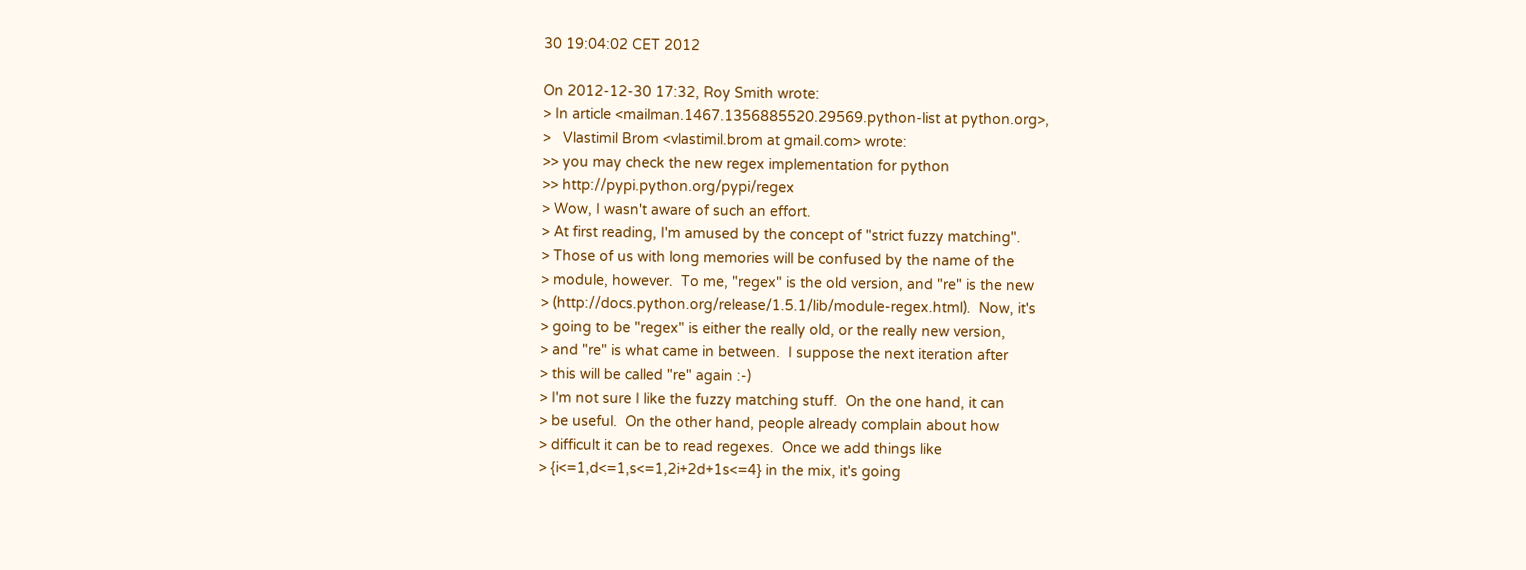30 19:04:02 CET 2012

On 2012-12-30 17:32, Roy Smith wrote:
> In article <mailman.1467.1356885520.29569.python-list at python.org>,
>   Vlastimil Brom <vlastimil.brom at gmail.com> wrote:
>> you may check the new regex implementation for python
>> http://pypi.python.org/pypi/regex
> Wow, I wasn't aware of such an effort.
> At first reading, I'm amused by the concept of "strict fuzzy matching".
> Those of us with long memories will be confused by the name of the
> module, however.  To me, "regex" is the old version, and "re" is the new
> (http://docs.python.org/release/1.5.1/lib/module-regex.html).  Now, it's
> going to be "regex" is either the really old, or the really new version,
> and "re" is what came in between.  I suppose the next iteration after
> this will be called "re" again :-)
> I'm not sure I like the fuzzy matching stuff.  On the one hand, it can
> be useful.  On the other hand, people already complain about how
> difficult it can be to read regexes.  Once we add things like
> {i<=1,d<=1,s<=1,2i+2d+1s<=4} in the mix, it's going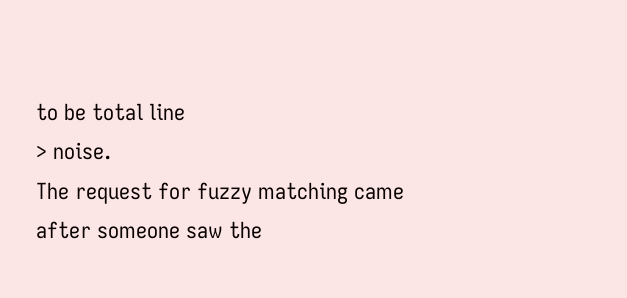to be total line
> noise.
The request for fuzzy matching came after someone saw the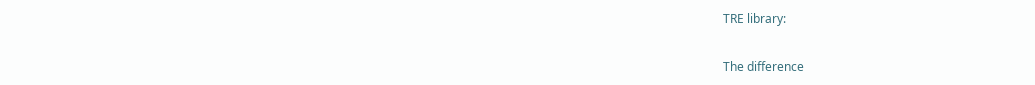TRE library:


The difference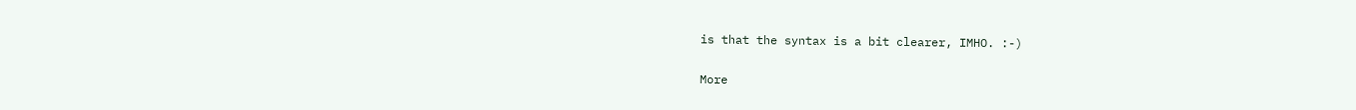is that the syntax is a bit clearer, IMHO. :-)

More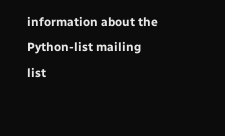information about the Python-list mailing list